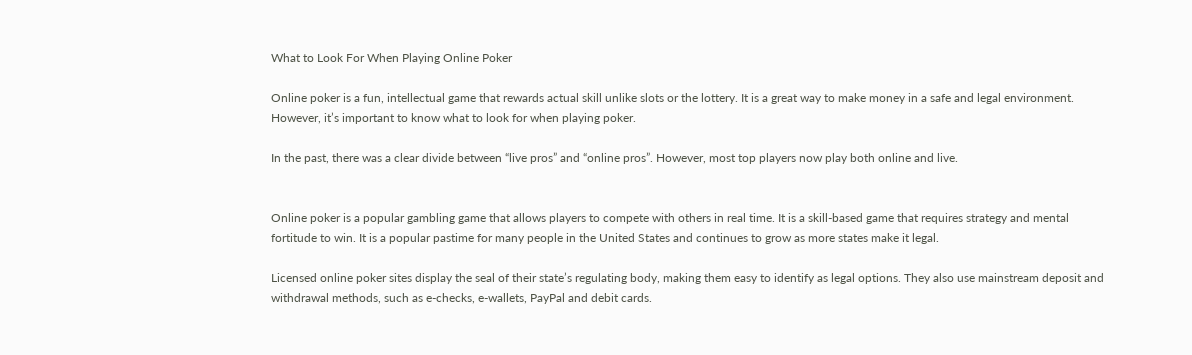What to Look For When Playing Online Poker

Online poker is a fun, intellectual game that rewards actual skill unlike slots or the lottery. It is a great way to make money in a safe and legal environment. However, it’s important to know what to look for when playing poker.

In the past, there was a clear divide between “live pros” and “online pros”. However, most top players now play both online and live.


Online poker is a popular gambling game that allows players to compete with others in real time. It is a skill-based game that requires strategy and mental fortitude to win. It is a popular pastime for many people in the United States and continues to grow as more states make it legal.

Licensed online poker sites display the seal of their state’s regulating body, making them easy to identify as legal options. They also use mainstream deposit and withdrawal methods, such as e-checks, e-wallets, PayPal and debit cards.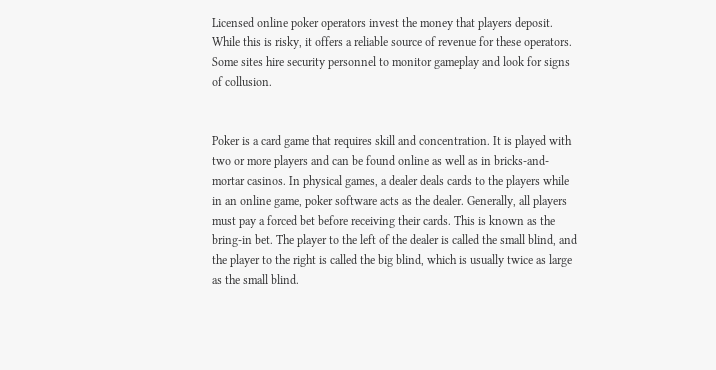Licensed online poker operators invest the money that players deposit. While this is risky, it offers a reliable source of revenue for these operators. Some sites hire security personnel to monitor gameplay and look for signs of collusion.


Poker is a card game that requires skill and concentration. It is played with two or more players and can be found online as well as in bricks-and-mortar casinos. In physical games, a dealer deals cards to the players while in an online game, poker software acts as the dealer. Generally, all players must pay a forced bet before receiving their cards. This is known as the bring-in bet. The player to the left of the dealer is called the small blind, and the player to the right is called the big blind, which is usually twice as large as the small blind.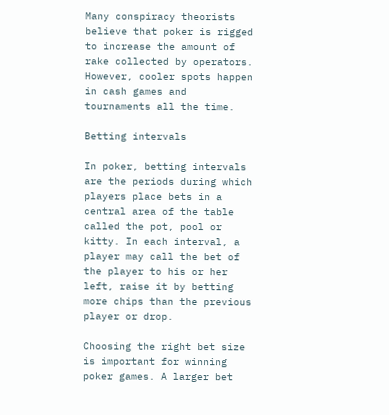Many conspiracy theorists believe that poker is rigged to increase the amount of rake collected by operators. However, cooler spots happen in cash games and tournaments all the time.

Betting intervals

In poker, betting intervals are the periods during which players place bets in a central area of the table called the pot, pool or kitty. In each interval, a player may call the bet of the player to his or her left, raise it by betting more chips than the previous player or drop.

Choosing the right bet size is important for winning poker games. A larger bet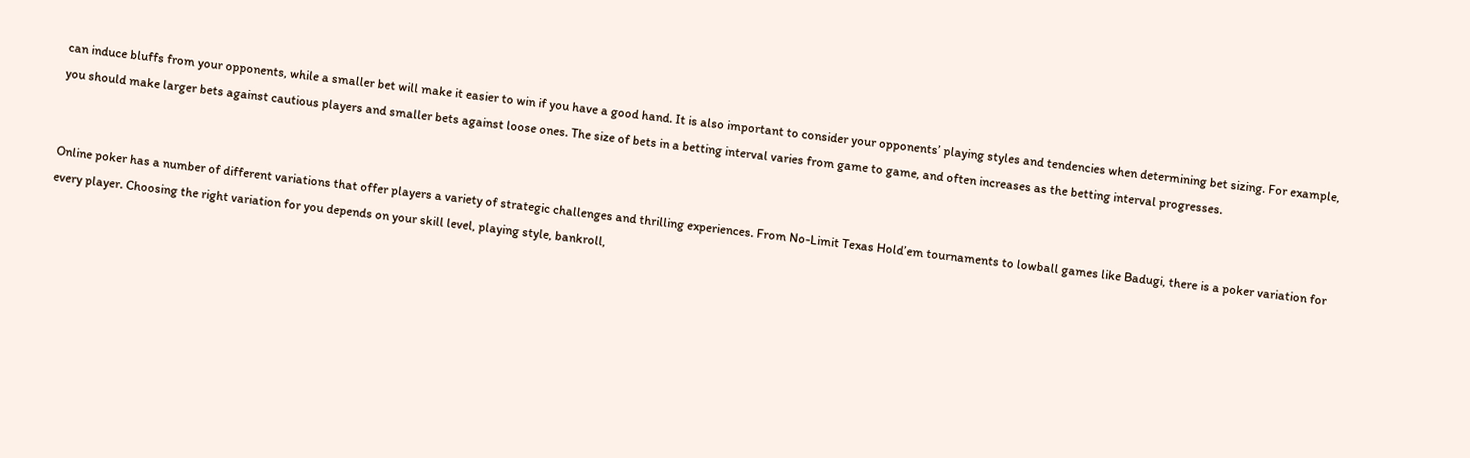can induce bluffs from your opponents, while a smaller bet will make it easier to win if you have a good hand. It is also important to consider your opponents’ playing styles and tendencies when determining bet sizing. For example, you should make larger bets against cautious players and smaller bets against loose ones. The size of bets in a betting interval varies from game to game, and often increases as the betting interval progresses.


Online poker has a number of different variations that offer players a variety of strategic challenges and thrilling experiences. From No-Limit Texas Hold’em tournaments to lowball games like Badugi, there is a poker variation for every player. Choosing the right variation for you depends on your skill level, playing style, bankroll,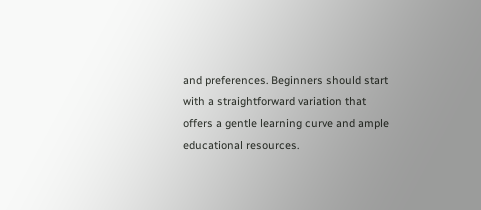and preferences. Beginners should start with a straightforward variation that offers a gentle learning curve and ample educational resources.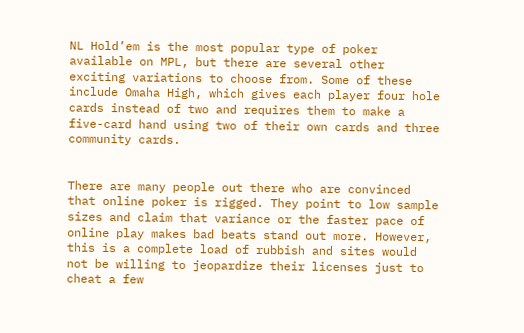NL Hold’em is the most popular type of poker available on MPL, but there are several other exciting variations to choose from. Some of these include Omaha High, which gives each player four hole cards instead of two and requires them to make a five-card hand using two of their own cards and three community cards.


There are many people out there who are convinced that online poker is rigged. They point to low sample sizes and claim that variance or the faster pace of online play makes bad beats stand out more. However, this is a complete load of rubbish and sites would not be willing to jeopardize their licenses just to cheat a few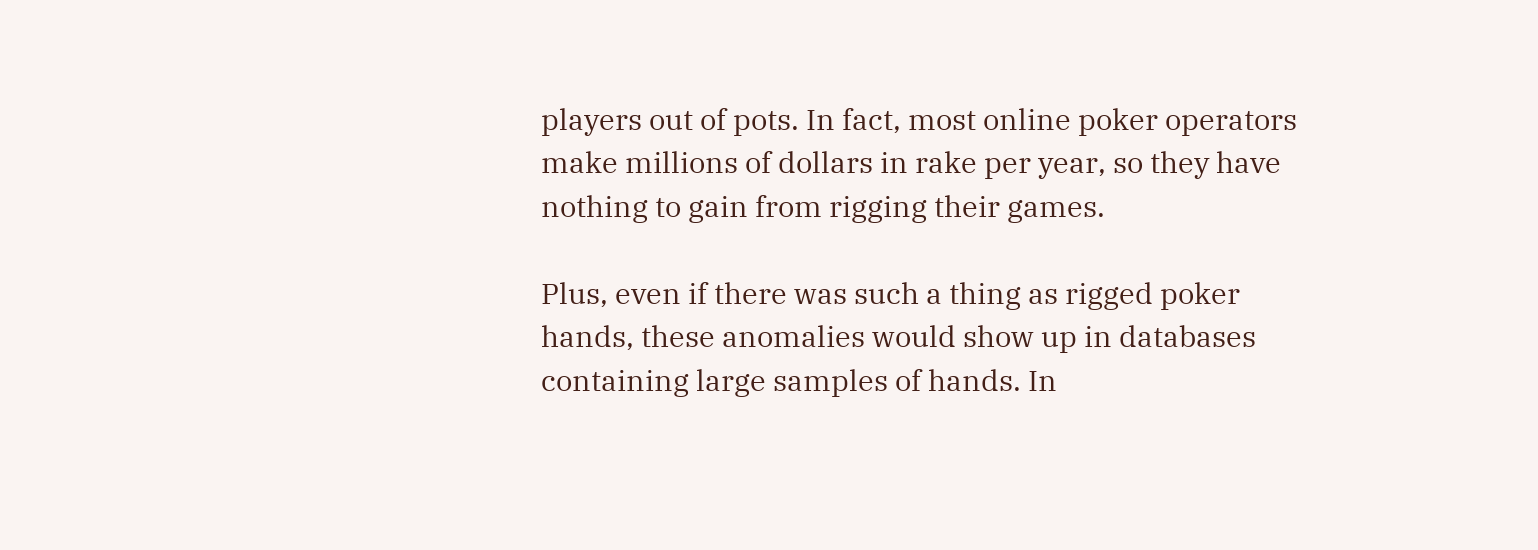players out of pots. In fact, most online poker operators make millions of dollars in rake per year, so they have nothing to gain from rigging their games.

Plus, even if there was such a thing as rigged poker hands, these anomalies would show up in databases containing large samples of hands. In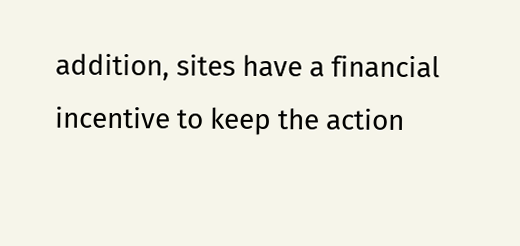addition, sites have a financial incentive to keep the action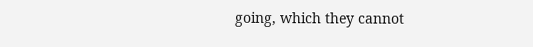going, which they cannot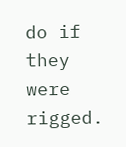do if they were rigged.